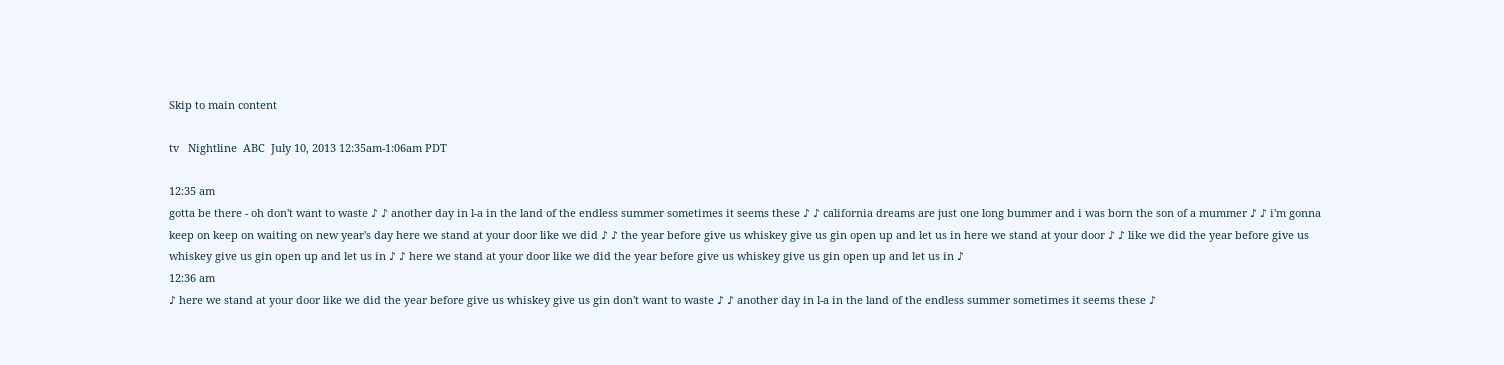Skip to main content

tv   Nightline  ABC  July 10, 2013 12:35am-1:06am PDT

12:35 am
gotta be there - oh don't want to waste ♪ ♪ another day in l-a in the land of the endless summer sometimes it seems these ♪ ♪ california dreams are just one long bummer and i was born the son of a mummer ♪ ♪ i'm gonna keep on keep on waiting on new year's day here we stand at your door like we did ♪ ♪ the year before give us whiskey give us gin open up and let us in here we stand at your door ♪ ♪ like we did the year before give us whiskey give us gin open up and let us in ♪ ♪ here we stand at your door like we did the year before give us whiskey give us gin open up and let us in ♪
12:36 am
♪ here we stand at your door like we did the year before give us whiskey give us gin don't want to waste ♪ ♪ another day in l-a in the land of the endless summer sometimes it seems these ♪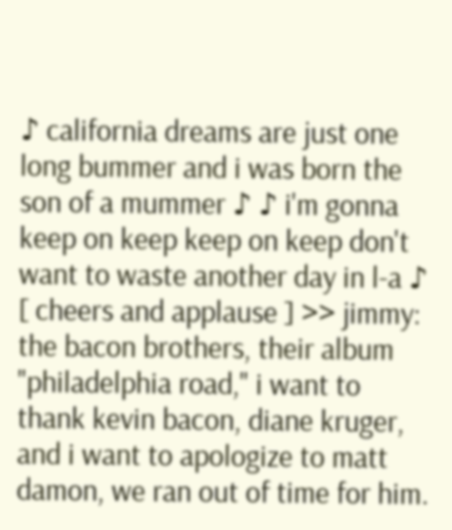♪ california dreams are just one long bummer and i was born the son of a mummer ♪ ♪ i'm gonna keep on keep keep on keep don't want to waste another day in l-a ♪ [ cheers and applause ] >> jimmy: the bacon brothers, their album "philadelphia road," i want to thank kevin bacon, diane kruger, and i want to apologize to matt damon, we ran out of time for him.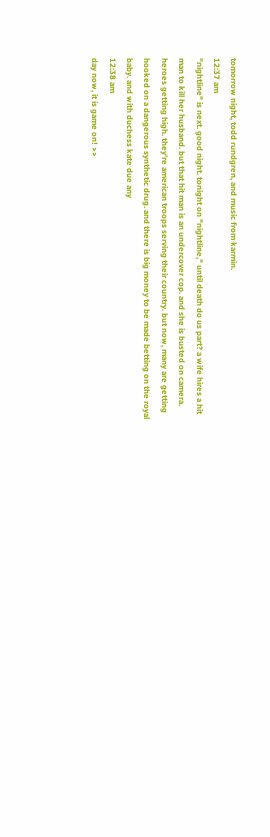tomorrow night, todd rundgren, and music from karmin.
12:37 am
"nightline" is next. good night. tonight on "nightline," until death do us part? a wife hires a hit man to kill her husband. but that hit man is an undercover cop. and she is busted on camera. heroes getting high. they're american troops serving their country. but now, many are getting hooked on a dangerous synthetic drug. and there is big money to be made betting on the royal baby. and with duchess kate due any
12:38 am
day now, it is game on! >>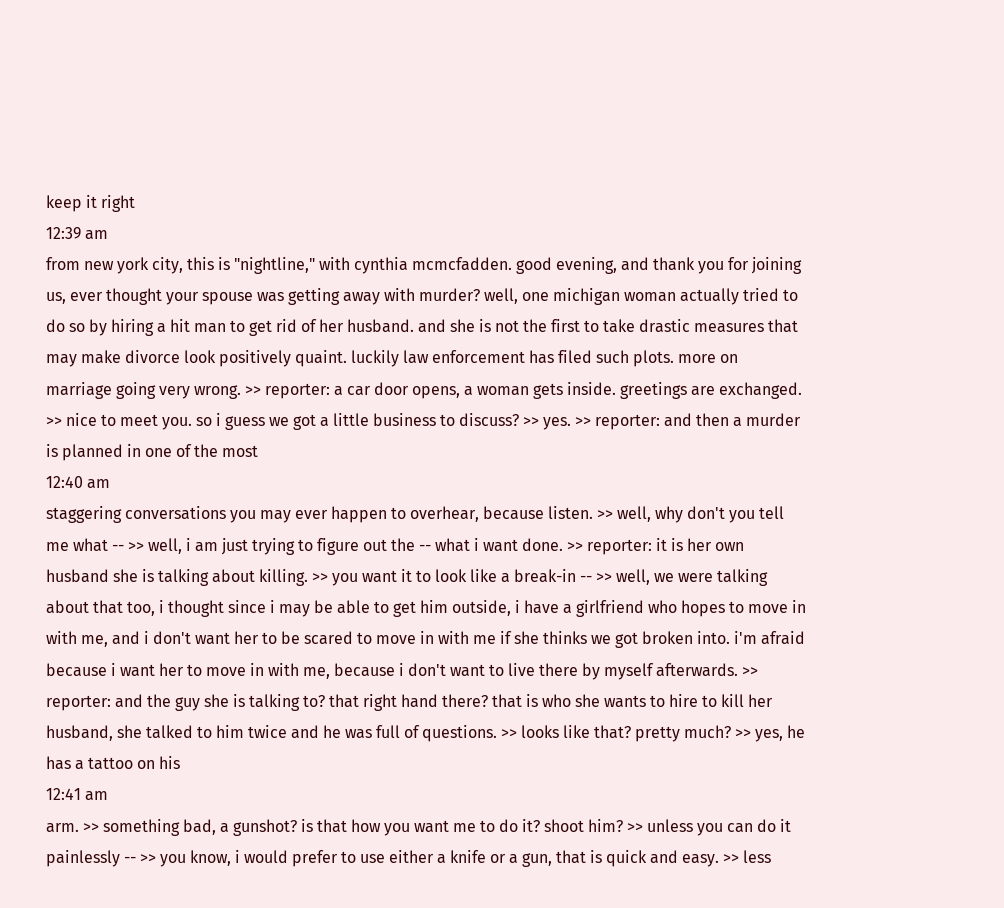keep it right
12:39 am
from new york city, this is "nightline," with cynthia mcmcfadden. good evening, and thank you for joining us, ever thought your spouse was getting away with murder? well, one michigan woman actually tried to do so by hiring a hit man to get rid of her husband. and she is not the first to take drastic measures that may make divorce look positively quaint. luckily law enforcement has filed such plots. more on marriage going very wrong. >> reporter: a car door opens, a woman gets inside. greetings are exchanged. >> nice to meet you. so i guess we got a little business to discuss? >> yes. >> reporter: and then a murder is planned in one of the most
12:40 am
staggering conversations you may ever happen to overhear, because listen. >> well, why don't you tell me what -- >> well, i am just trying to figure out the -- what i want done. >> reporter: it is her own husband she is talking about killing. >> you want it to look like a break-in -- >> well, we were talking about that too, i thought since i may be able to get him outside, i have a girlfriend who hopes to move in with me, and i don't want her to be scared to move in with me if she thinks we got broken into. i'm afraid because i want her to move in with me, because i don't want to live there by myself afterwards. >> reporter: and the guy she is talking to? that right hand there? that is who she wants to hire to kill her husband, she talked to him twice and he was full of questions. >> looks like that? pretty much? >> yes, he has a tattoo on his
12:41 am
arm. >> something bad, a gunshot? is that how you want me to do it? shoot him? >> unless you can do it painlessly -- >> you know, i would prefer to use either a knife or a gun, that is quick and easy. >> less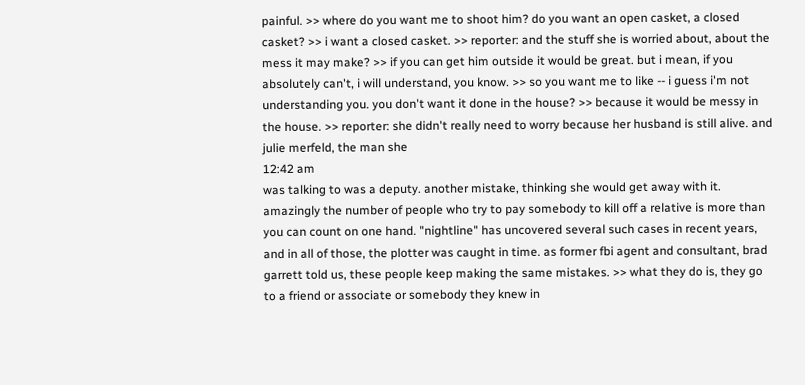painful. >> where do you want me to shoot him? do you want an open casket, a closed casket? >> i want a closed casket. >> reporter: and the stuff she is worried about, about the mess it may make? >> if you can get him outside it would be great. but i mean, if you absolutely can't, i will understand, you know. >> so you want me to like -- i guess i'm not understanding you. you don't want it done in the house? >> because it would be messy in the house. >> reporter: she didn't really need to worry because her husband is still alive. and julie merfeld, the man she
12:42 am
was talking to was a deputy. another mistake, thinking she would get away with it. amazingly the number of people who try to pay somebody to kill off a relative is more than you can count on one hand. "nightline" has uncovered several such cases in recent years, and in all of those, the plotter was caught in time. as former fbi agent and consultant, brad garrett told us, these people keep making the same mistakes. >> what they do is, they go to a friend or associate or somebody they knew in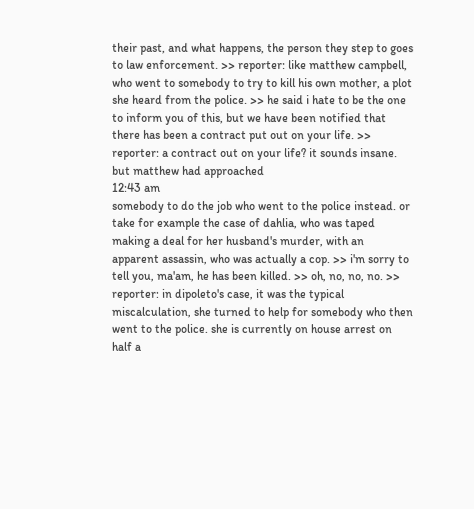their past, and what happens, the person they step to goes to law enforcement. >> reporter: like matthew campbell, who went to somebody to try to kill his own mother, a plot she heard from the police. >> he said i hate to be the one to inform you of this, but we have been notified that there has been a contract put out on your life. >> reporter: a contract out on your life? it sounds insane. but matthew had approached
12:43 am
somebody to do the job who went to the police instead. or take for example the case of dahlia, who was taped making a deal for her husband's murder, with an apparent assassin, who was actually a cop. >> i'm sorry to tell you, ma'am, he has been killed. >> oh, no, no, no. >> reporter: in dipoleto's case, it was the typical miscalculation, she turned to help for somebody who then went to the police. she is currently on house arrest on half a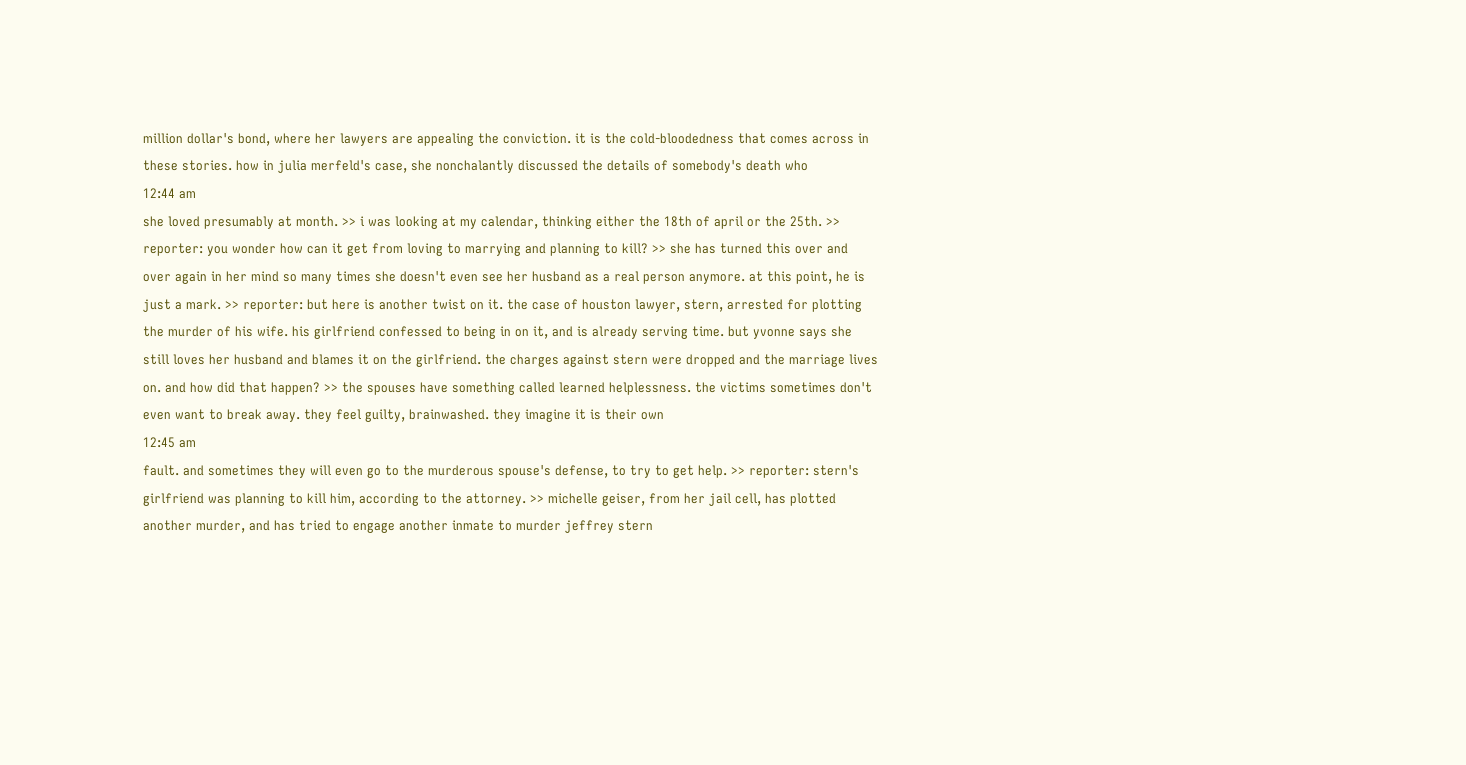million dollar's bond, where her lawyers are appealing the conviction. it is the cold-bloodedness that comes across in these stories. how in julia merfeld's case, she nonchalantly discussed the details of somebody's death who
12:44 am
she loved presumably at month. >> i was looking at my calendar, thinking either the 18th of april or the 25th. >> reporter: you wonder how can it get from loving to marrying and planning to kill? >> she has turned this over and over again in her mind so many times she doesn't even see her husband as a real person anymore. at this point, he is just a mark. >> reporter: but here is another twist on it. the case of houston lawyer, stern, arrested for plotting the murder of his wife. his girlfriend confessed to being in on it, and is already serving time. but yvonne says she still loves her husband and blames it on the girlfriend. the charges against stern were dropped and the marriage lives on. and how did that happen? >> the spouses have something called learned helplessness. the victims sometimes don't even want to break away. they feel guilty, brainwashed. they imagine it is their own
12:45 am
fault. and sometimes they will even go to the murderous spouse's defense, to try to get help. >> reporter: stern's girlfriend was planning to kill him, according to the attorney. >> michelle geiser, from her jail cell, has plotted another murder, and has tried to engage another inmate to murder jeffrey stern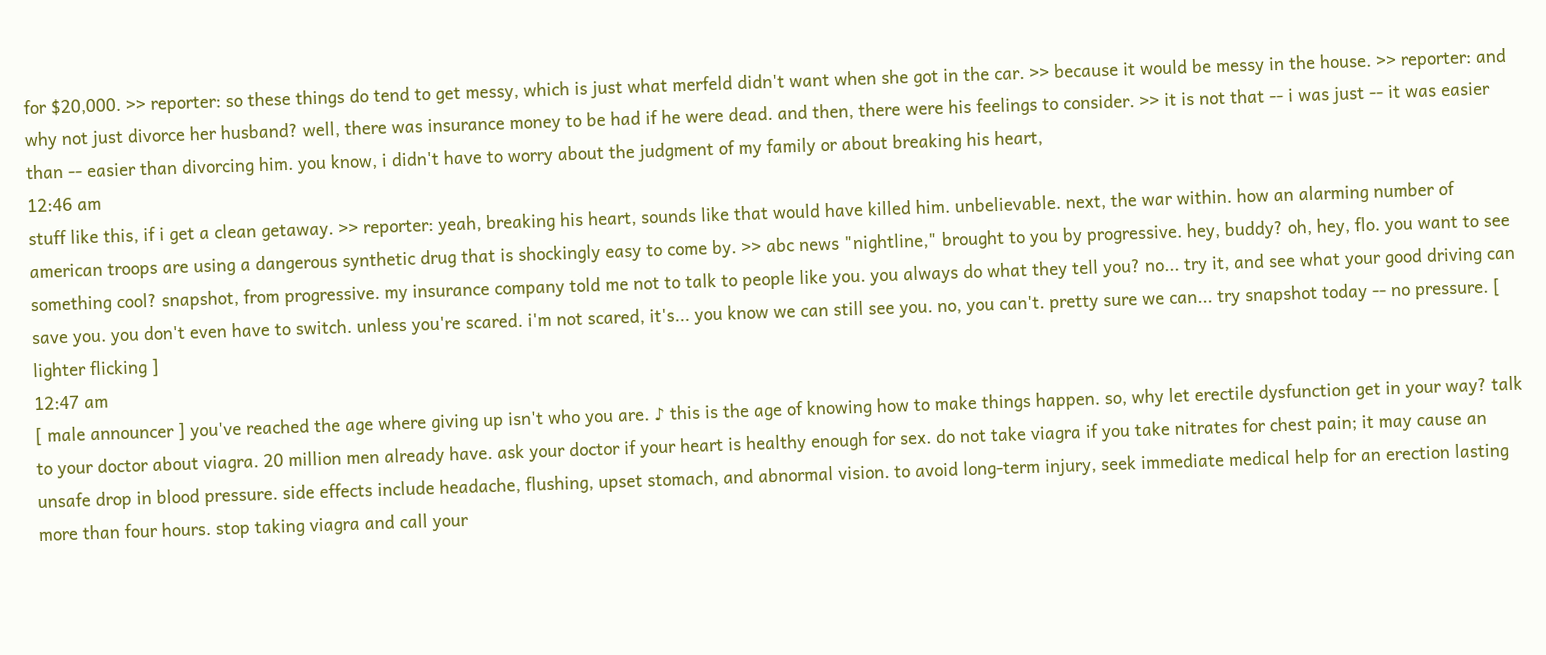for $20,000. >> reporter: so these things do tend to get messy, which is just what merfeld didn't want when she got in the car. >> because it would be messy in the house. >> reporter: and why not just divorce her husband? well, there was insurance money to be had if he were dead. and then, there were his feelings to consider. >> it is not that -- i was just -- it was easier than -- easier than divorcing him. you know, i didn't have to worry about the judgment of my family or about breaking his heart,
12:46 am
stuff like this, if i get a clean getaway. >> reporter: yeah, breaking his heart, sounds like that would have killed him. unbelievable. next, the war within. how an alarming number of american troops are using a dangerous synthetic drug that is shockingly easy to come by. >> abc news "nightline," brought to you by progressive. hey, buddy? oh, hey, flo. you want to see something cool? snapshot, from progressive. my insurance company told me not to talk to people like you. you always do what they tell you? no... try it, and see what your good driving can save you. you don't even have to switch. unless you're scared. i'm not scared, it's... you know we can still see you. no, you can't. pretty sure we can... try snapshot today -- no pressure. [ lighter flicking ]
12:47 am
[ male announcer ] you've reached the age where giving up isn't who you are. ♪ this is the age of knowing how to make things happen. so, why let erectile dysfunction get in your way? talk to your doctor about viagra. 20 million men already have. ask your doctor if your heart is healthy enough for sex. do not take viagra if you take nitrates for chest pain; it may cause an unsafe drop in blood pressure. side effects include headache, flushing, upset stomach, and abnormal vision. to avoid long-term injury, seek immediate medical help for an erection lasting more than four hours. stop taking viagra and call your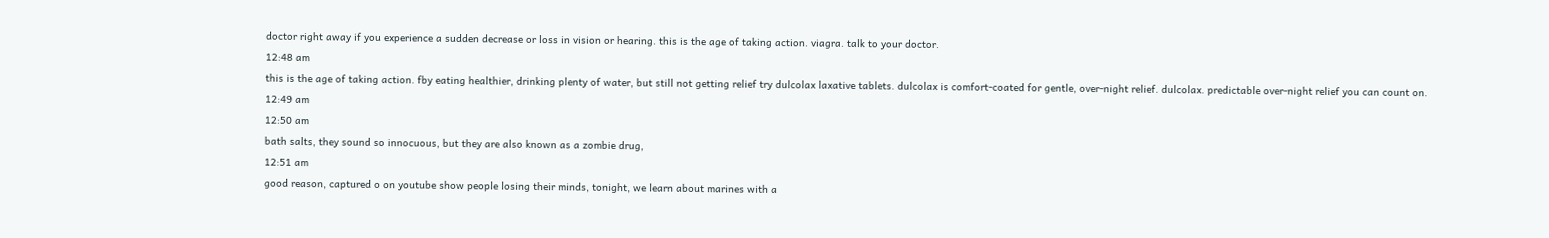doctor right away if you experience a sudden decrease or loss in vision or hearing. this is the age of taking action. viagra. talk to your doctor.
12:48 am
this is the age of taking action. fby eating healthier, drinking plenty of water, but still not getting relief try dulcolax laxative tablets. dulcolax is comfort-coated for gentle, over-night relief. dulcolax. predictable over-night relief you can count on.
12:49 am
12:50 am
bath salts, they sound so innocuous, but they are also known as a zombie drug,
12:51 am
good reason, captured o on youtube show people losing their minds, tonight, we learn about marines with a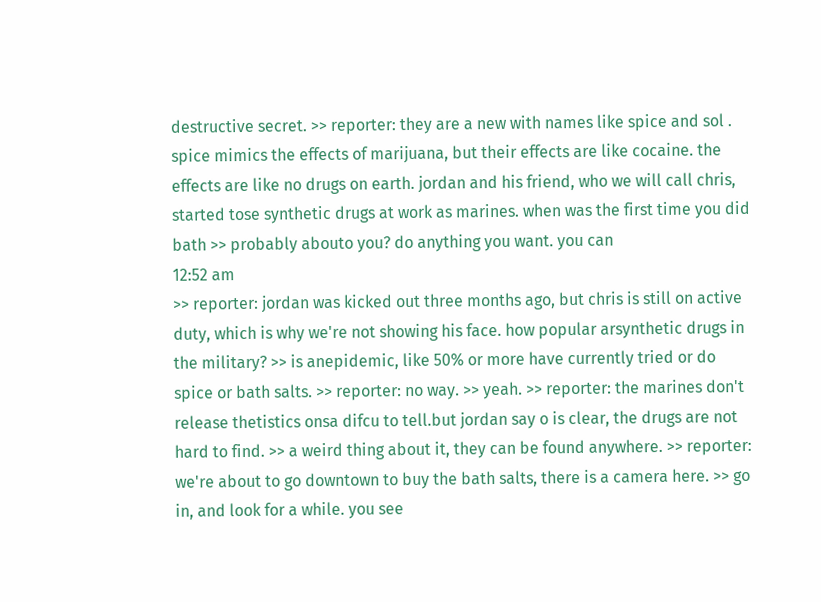destructive secret. >> reporter: they are a new with names like spice and sol . spice mimics the effects of marijuana, but their effects are like cocaine. the effects are like no drugs on earth. jordan and his friend, who we will call chris, started tose synthetic drugs at work as marines. when was the first time you did bath >> probably abouto you? do anything you want. you can
12:52 am
>> reporter: jordan was kicked out three months ago, but chris is still on active duty, which is why we're not showing his face. how popular arsynthetic drugs in the military? >> is anepidemic, like 50% or more have currently tried or do spice or bath salts. >> reporter: no way. >> yeah. >> reporter: the marines don't release thetistics onsa difcu to tell.but jordan say o is clear, the drugs are not hard to find. >> a weird thing about it, they can be found anywhere. >> reporter: we're about to go downtown to buy the bath salts, there is a camera here. >> go in, and look for a while. you see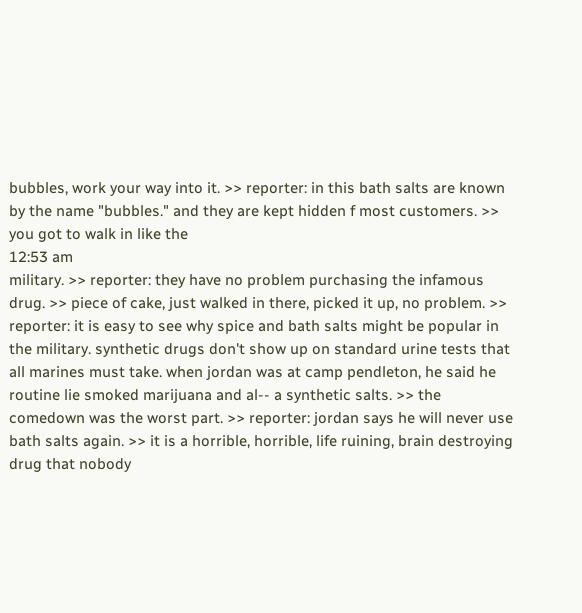bubbles, work your way into it. >> reporter: in this bath salts are known by the name "bubbles." and they are kept hidden f most customers. >> you got to walk in like the
12:53 am
military. >> reporter: they have no problem purchasing the infamous drug. >> piece of cake, just walked in there, picked it up, no problem. >> reporter: it is easy to see why spice and bath salts might be popular in the military. synthetic drugs don't show up on standard urine tests that all marines must take. when jordan was at camp pendleton, he said he routine lie smoked marijuana and al-- a synthetic salts. >> the comedown was the worst part. >> reporter: jordan says he will never use bath salts again. >> it is a horrible, horrible, life ruining, brain destroying drug that nobody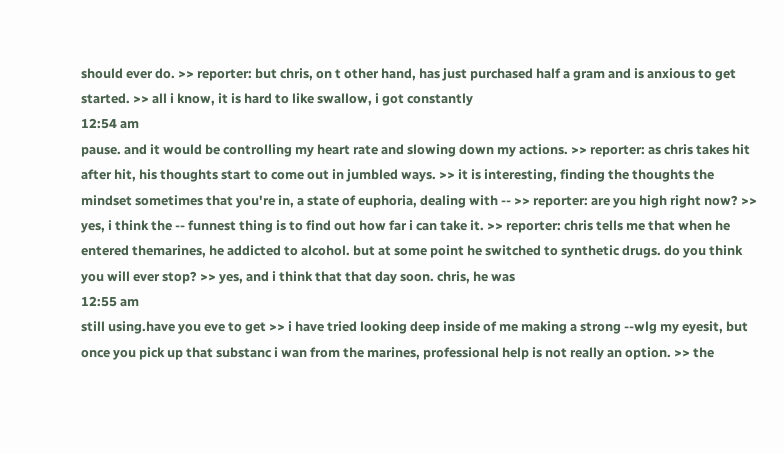should ever do. >> reporter: but chris, on t other hand, has just purchased half a gram and is anxious to get started. >> all i know, it is hard to like swallow, i got constantly
12:54 am
pause. and it would be controlling my heart rate and slowing down my actions. >> reporter: as chris takes hit after hit, his thoughts start to come out in jumbled ways. >> it is interesting, finding the thoughts the mindset sometimes that you're in, a state of euphoria, dealing with -- >> reporter: are you high right now? >> yes, i think the -- funnest thing is to find out how far i can take it. >> reporter: chris tells me that when he entered themarines, he addicted to alcohol. but at some point he switched to synthetic drugs. do you think you will ever stop? >> yes, and i think that that day soon. chris, he was
12:55 am
still using.have you eve to get >> i have tried looking deep inside of me making a strong --wlg my eyesit, but once you pick up that substanc i wan from the marines, professional help is not really an option. >> the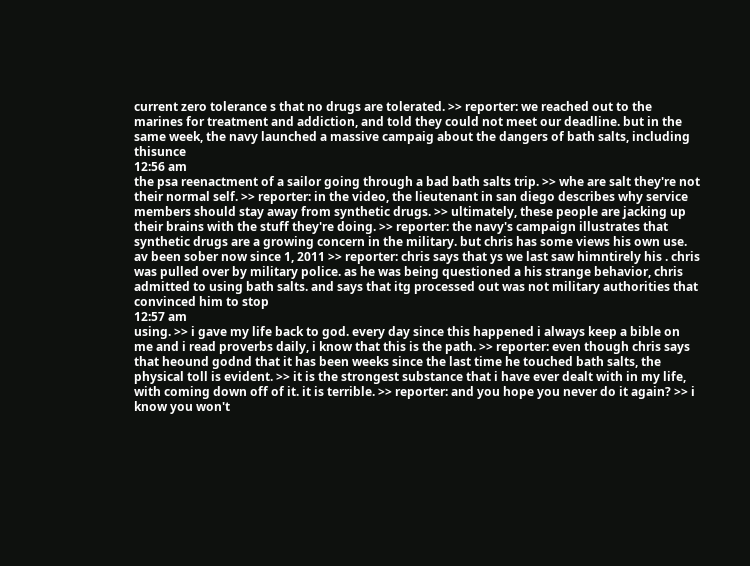current zero tolerance s that no drugs are tolerated. >> reporter: we reached out to the marines for treatment and addiction, and told they could not meet our deadline. but in the same week, the navy launched a massive campaig about the dangers of bath salts, including thisunce
12:56 am
the psa reenactment of a sailor going through a bad bath salts trip. >> whe are salt they're not their normal self. >> reporter: in the video, the lieutenant in san diego describes why service members should stay away from synthetic drugs. >> ultimately, these people are jacking up their brains with the stuff they're doing. >> reporter: the navy's campaign illustrates that synthetic drugs are a growing concern in the military. but chris has some views his own use. av been sober now since 1, 2011 >> reporter: chris says that ys we last saw himntirely his . chris was pulled over by military police. as he was being questioned a his strange behavior, chris admitted to using bath salts. and says that itg processed out was not military authorities that convinced him to stop
12:57 am
using. >> i gave my life back to god. every day since this happened i always keep a bible on me and i read proverbs daily, i know that this is the path. >> reporter: even though chris says that heound godnd that it has been weeks since the last time he touched bath salts, the physical toll is evident. >> it is the strongest substance that i have ever dealt with in my life, with coming down off of it. it is terrible. >> reporter: and you hope you never do it again? >> i know you won't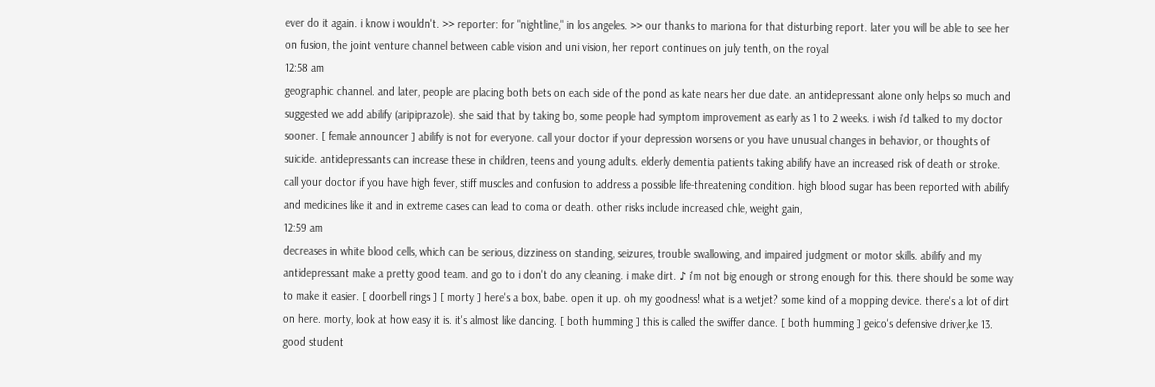ever do it again. i know i wouldn't. >> reporter: for "nightline," in los angeles. >> our thanks to mariona for that disturbing report. later you will be able to see her on fusion, the joint venture channel between cable vision and uni vision, her report continues on july tenth, on the royal
12:58 am
geographic channel. and later, people are placing both bets on each side of the pond as kate nears her due date. an antidepressant alone only helps so much and suggested we add abilify (aripiprazole). she said that by taking bo, some people had symptom improvement as early as 1 to 2 weeks. i wish i'd talked to my doctor sooner. [ female announcer ] abilify is not for everyone. call your doctor if your depression worsens or you have unusual changes in behavior, or thoughts of suicide. antidepressants can increase these in children, teens and young adults. elderly dementia patients taking abilify have an increased risk of death or stroke. call your doctor if you have high fever, stiff muscles and confusion to address a possible life-threatening condition. high blood sugar has been reported with abilify and medicines like it and in extreme cases can lead to coma or death. other risks include increased chle, weight gain,
12:59 am
decreases in white blood cells, which can be serious, dizziness on standing, seizures, trouble swallowing, and impaired judgment or motor skills. abilify and my antidepressant make a pretty good team. and go to i don't do any cleaning. i make dirt. ♪ i'm not big enough or strong enough for this. there should be some way to make it easier. [ doorbell rings ] [ morty ] here's a box, babe. open it up. oh my goodness! what is a wetjet? some kind of a mopping device. there's a lot of dirt on here. morty, look at how easy it is. it's almost like dancing. [ both humming ] this is called the swiffer dance. [ both humming ] geico's defensive driver,ke 13. good student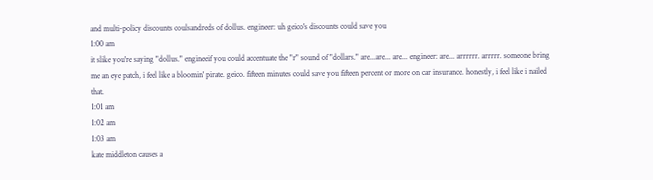and multi-policy discounts coulsandreds of dollus. engineer: uh geico's discounts could save you
1:00 am
it slike you're saying "dollus." engineeif you could accentuate the "r" sound of "dollars." are...are... are... engineer: are... arrrrrr. arrrrr. someone bring me an eye patch, i feel like a bloomin' pirate. geico. fifteen minutes could save you fifteen percent or more on car insurance. honestly, i feel like i nailed that.
1:01 am
1:02 am
1:03 am
kate middleton causes a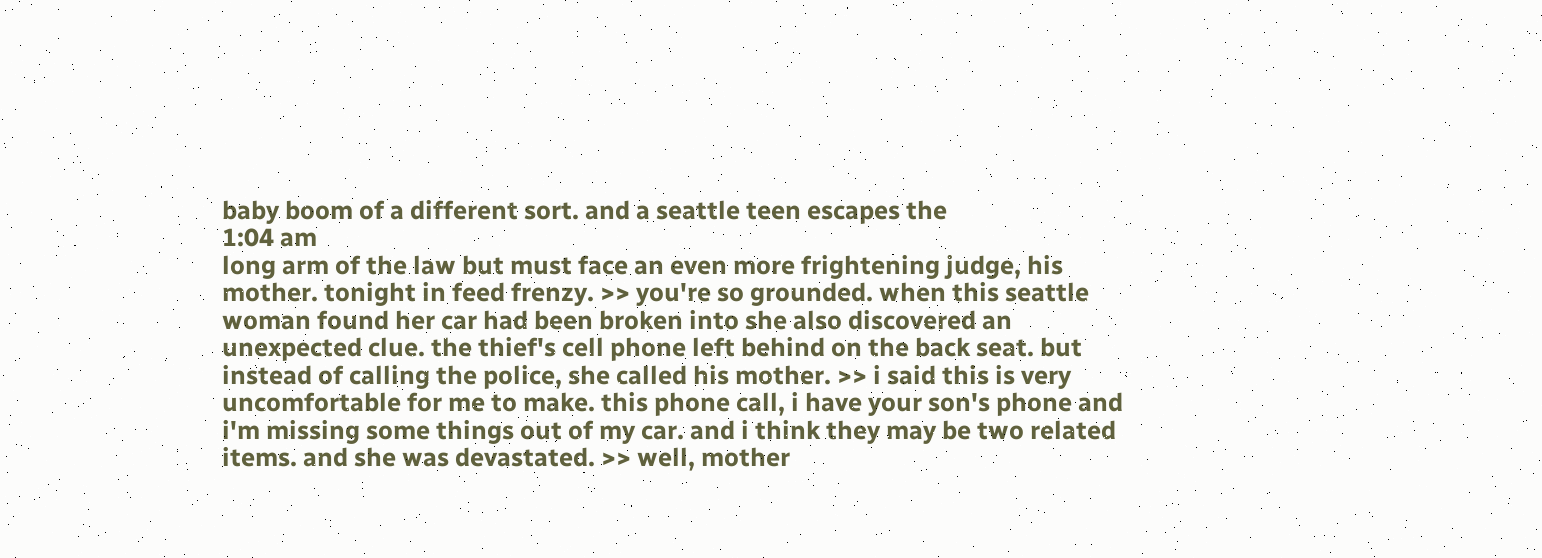baby boom of a different sort. and a seattle teen escapes the
1:04 am
long arm of the law but must face an even more frightening judge, his mother. tonight in feed frenzy. >> you're so grounded. when this seattle woman found her car had been broken into she also discovered an unexpected clue. the thief's cell phone left behind on the back seat. but instead of calling the police, she called his mother. >> i said this is very uncomfortable for me to make. this phone call, i have your son's phone and i'm missing some things out of my car. and i think they may be two related items. and she was devastated. >> well, mother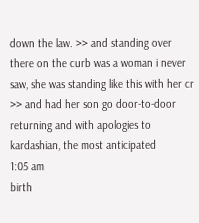down the law. >> and standing over there on the curb was a woman i never saw, she was standing like this with her cr >> and had her son go door-to-door returning and with apologies to kardashian, the most anticipated
1:05 am
birth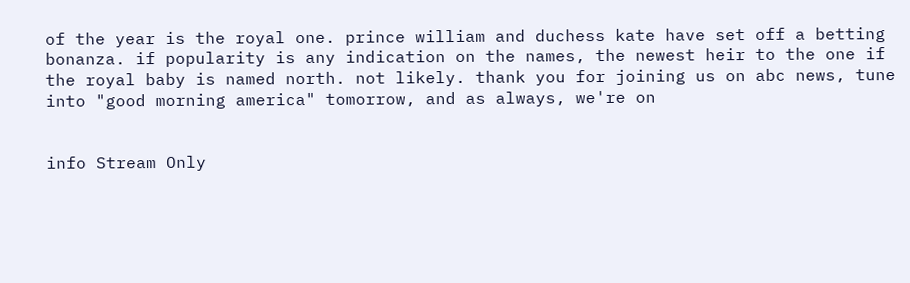of the year is the royal one. prince william and duchess kate have set off a betting bonanza. if popularity is any indication on the names, the newest heir to the one if the royal baby is named north. not likely. thank you for joining us on abc news, tune into "good morning america" tomorrow, and as always, we're on


info Stream Only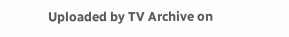Uploaded by TV Archive on